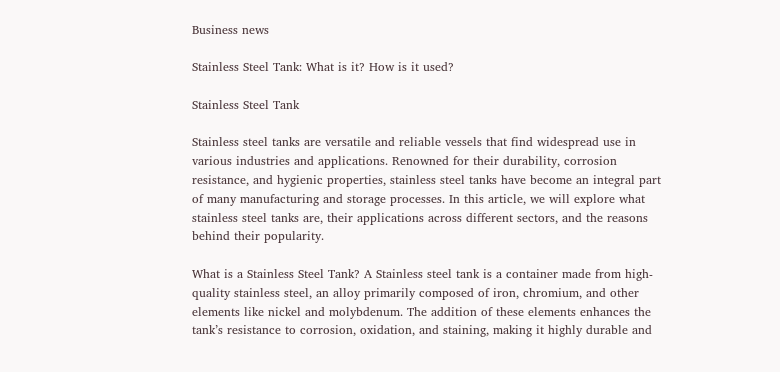Business news

Stainless Steel Tank: What is it? How is it used?

Stainless Steel Tank

Stainless steel tanks are versatile and reliable vessels that find widespread use in various industries and applications. Renowned for their durability, corrosion resistance, and hygienic properties, stainless steel tanks have become an integral part of many manufacturing and storage processes. In this article, we will explore what stainless steel tanks are, their applications across different sectors, and the reasons behind their popularity.

What is a Stainless Steel Tank? A Stainless steel tank is a container made from high-quality stainless steel, an alloy primarily composed of iron, chromium, and other elements like nickel and molybdenum. The addition of these elements enhances the tank’s resistance to corrosion, oxidation, and staining, making it highly durable and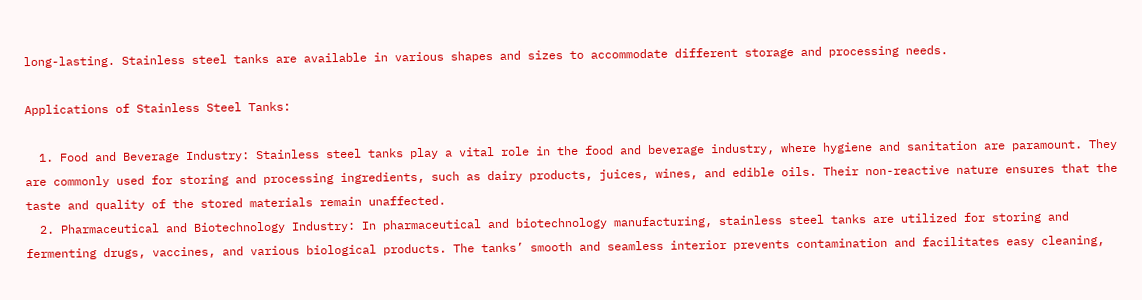long-lasting. Stainless steel tanks are available in various shapes and sizes to accommodate different storage and processing needs.

Applications of Stainless Steel Tanks:

  1. Food and Beverage Industry: Stainless steel tanks play a vital role in the food and beverage industry, where hygiene and sanitation are paramount. They are commonly used for storing and processing ingredients, such as dairy products, juices, wines, and edible oils. Their non-reactive nature ensures that the taste and quality of the stored materials remain unaffected.
  2. Pharmaceutical and Biotechnology Industry: In pharmaceutical and biotechnology manufacturing, stainless steel tanks are utilized for storing and fermenting drugs, vaccines, and various biological products. The tanks’ smooth and seamless interior prevents contamination and facilitates easy cleaning,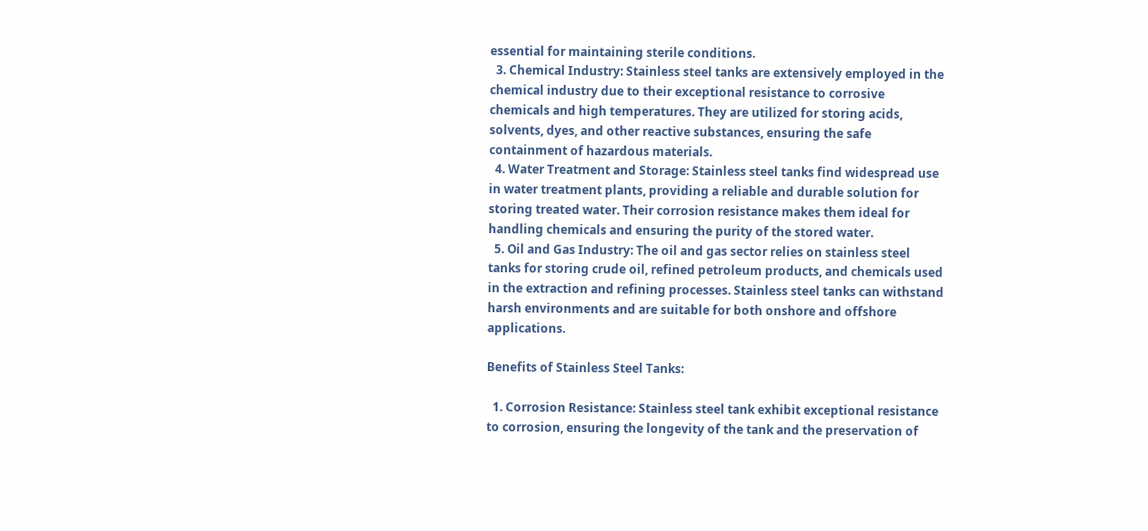essential for maintaining sterile conditions.
  3. Chemical Industry: Stainless steel tanks are extensively employed in the chemical industry due to their exceptional resistance to corrosive chemicals and high temperatures. They are utilized for storing acids, solvents, dyes, and other reactive substances, ensuring the safe containment of hazardous materials.
  4. Water Treatment and Storage: Stainless steel tanks find widespread use in water treatment plants, providing a reliable and durable solution for storing treated water. Their corrosion resistance makes them ideal for handling chemicals and ensuring the purity of the stored water.
  5. Oil and Gas Industry: The oil and gas sector relies on stainless steel tanks for storing crude oil, refined petroleum products, and chemicals used in the extraction and refining processes. Stainless steel tanks can withstand harsh environments and are suitable for both onshore and offshore applications.

Benefits of Stainless Steel Tanks:

  1. Corrosion Resistance: Stainless steel tank exhibit exceptional resistance to corrosion, ensuring the longevity of the tank and the preservation of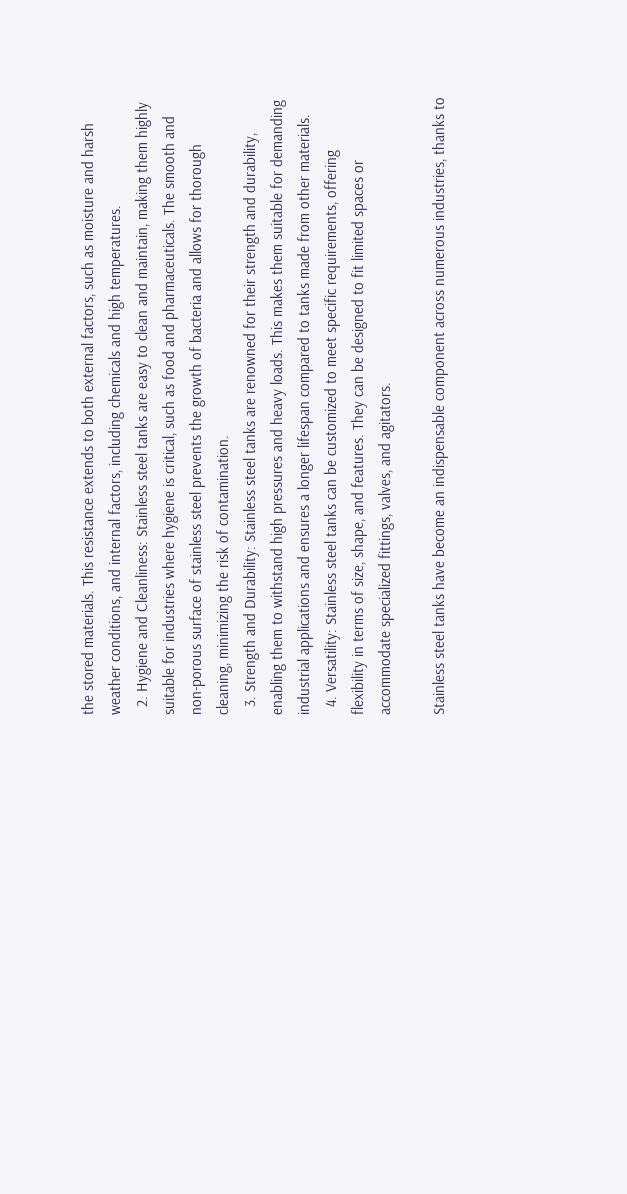the stored materials. This resistance extends to both external factors, such as moisture and harsh weather conditions, and internal factors, including chemicals and high temperatures.
  2. Hygiene and Cleanliness: Stainless steel tanks are easy to clean and maintain, making them highly suitable for industries where hygiene is critical, such as food and pharmaceuticals. The smooth and non-porous surface of stainless steel prevents the growth of bacteria and allows for thorough cleaning, minimizing the risk of contamination.
  3. Strength and Durability: Stainless steel tanks are renowned for their strength and durability, enabling them to withstand high pressures and heavy loads. This makes them suitable for demanding industrial applications and ensures a longer lifespan compared to tanks made from other materials.
  4. Versatility: Stainless steel tanks can be customized to meet specific requirements, offering flexibility in terms of size, shape, and features. They can be designed to fit limited spaces or accommodate specialized fittings, valves, and agitators.

Stainless steel tanks have become an indispensable component across numerous industries, thanks to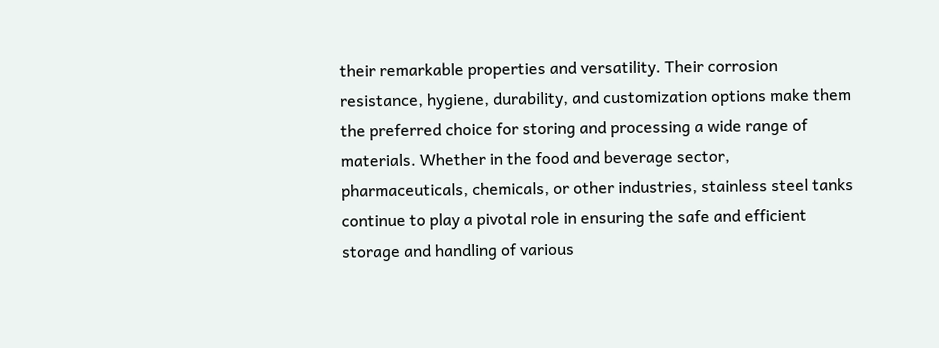their remarkable properties and versatility. Their corrosion resistance, hygiene, durability, and customization options make them the preferred choice for storing and processing a wide range of materials. Whether in the food and beverage sector, pharmaceuticals, chemicals, or other industries, stainless steel tanks continue to play a pivotal role in ensuring the safe and efficient storage and handling of various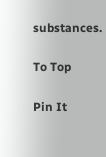substances.

To Top

Pin It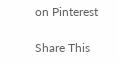on Pinterest

Share This